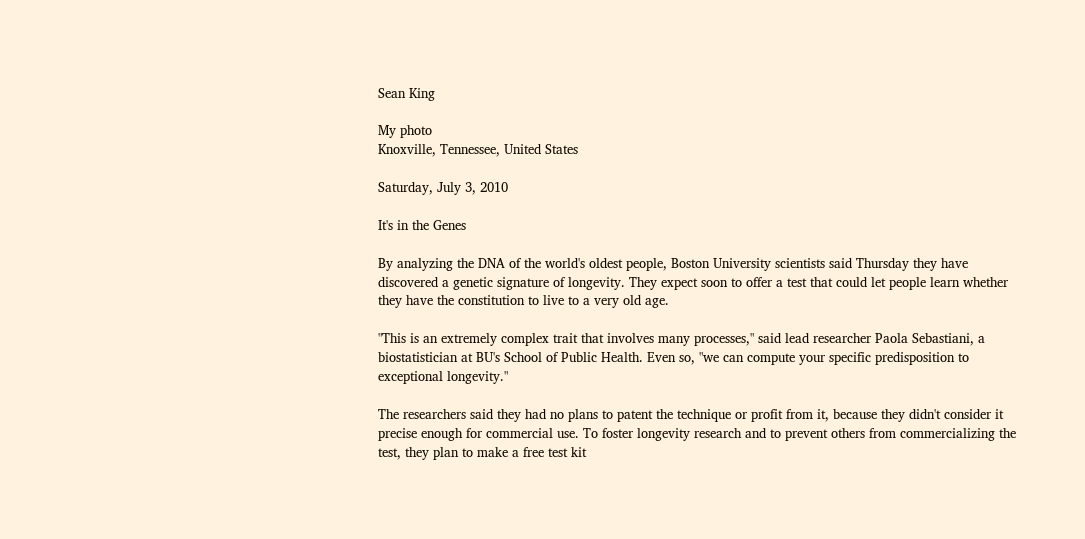Sean King

My photo
Knoxville, Tennessee, United States

Saturday, July 3, 2010

It's in the Genes

By analyzing the DNA of the world's oldest people, Boston University scientists said Thursday they have discovered a genetic signature of longevity. They expect soon to offer a test that could let people learn whether they have the constitution to live to a very old age.

"This is an extremely complex trait that involves many processes," said lead researcher Paola Sebastiani, a biostatistician at BU's School of Public Health. Even so, "we can compute your specific predisposition to exceptional longevity."

The researchers said they had no plans to patent the technique or profit from it, because they didn't consider it precise enough for commercial use. To foster longevity research and to prevent others from commercializing the test, they plan to make a free test kit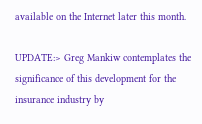available on the Internet later this month.

UPDATE:> Greg Mankiw contemplates the significance of this development for the insurance industry by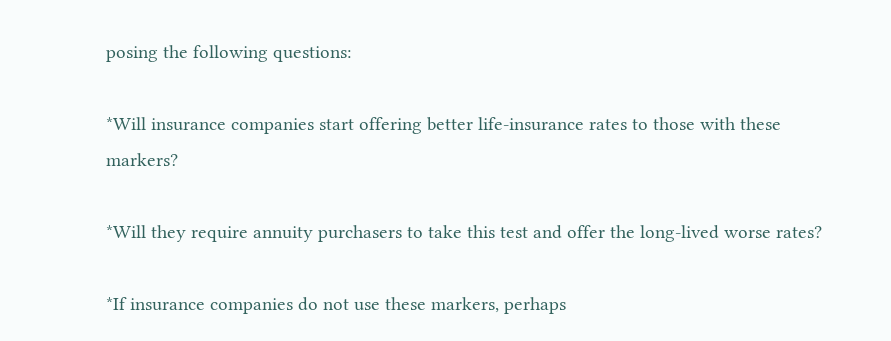posing the following questions:

*Will insurance companies start offering better life-insurance rates to those with these markers?

*Will they require annuity purchasers to take this test and offer the long-lived worse rates?

*If insurance companies do not use these markers, perhaps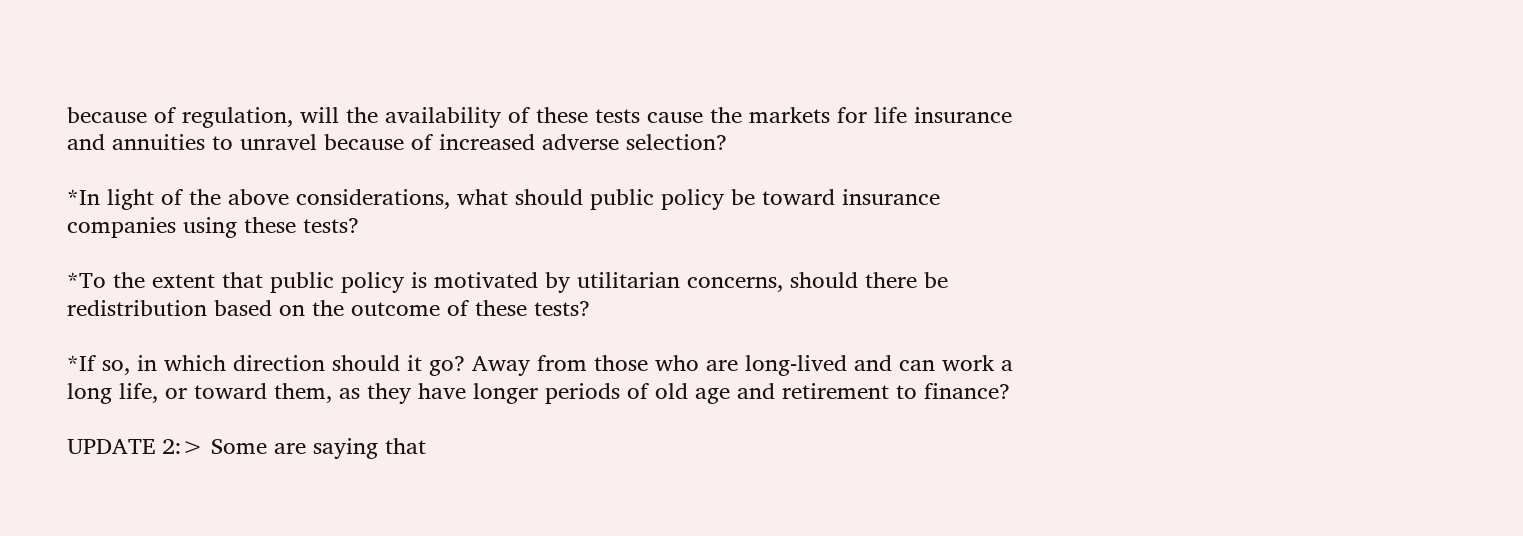because of regulation, will the availability of these tests cause the markets for life insurance and annuities to unravel because of increased adverse selection?

*In light of the above considerations, what should public policy be toward insurance companies using these tests?

*To the extent that public policy is motivated by utilitarian concerns, should there be redistribution based on the outcome of these tests?

*If so, in which direction should it go? Away from those who are long-lived and can work a long life, or toward them, as they have longer periods of old age and retirement to finance?

UPDATE 2:> Some are saying that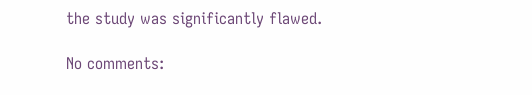the study was significantly flawed.

No comments: